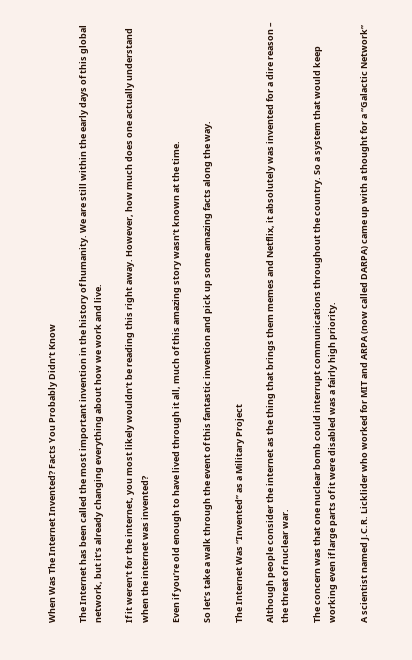When Was The Internet Invented? Facts You Probably Didn’t Know

The Internet has been called the most important invention in the history of humanity. We are still within the early days of this global network, but it’s already changing everything about how we work and live.

If it weren’t for the internet, you most likely wouldn’t be reading this right away. However, how much does one actually understand when the internet was invented?

Even if you’re old enough to have lived through it all, much of this amazing story wasn’t known at the time.

So let’s take a walk through the event of this fantastic invention and pick up some amazing facts along the way.

The Internet Was “Invented” as a Military Project

Although people consider the internet as the thing that brings them memes and Netflix, it absolutely was invented for a dire reason – the threat of nuclear war.

The concern was that one nuclear bomb could interrupt communications throughout the country. So a system that would keep working even if large parts of it were disabled was a fairly high priority.

A scientist named J.C.R. Licklider who worked for MIT and ARPA (now called DARPA) came up with a thought for a “Galactic Network”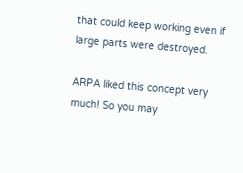that could keep working even if large parts were destroyed.

ARPA liked this concept very much! So you may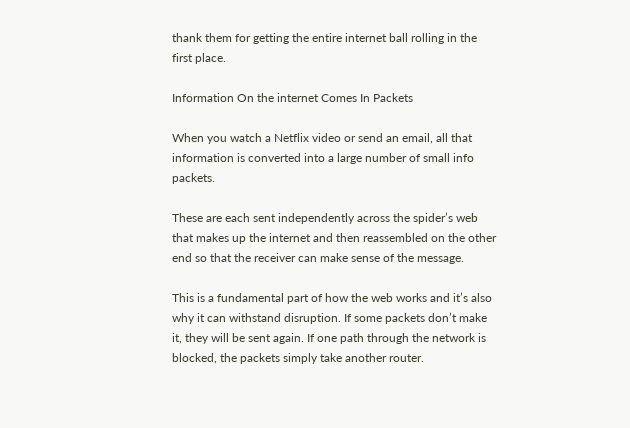thank them for getting the entire internet ball rolling in the first place.

Information On the internet Comes In Packets

When you watch a Netflix video or send an email, all that information is converted into a large number of small info packets.

These are each sent independently across the spider’s web that makes up the internet and then reassembled on the other end so that the receiver can make sense of the message.

This is a fundamental part of how the web works and it’s also why it can withstand disruption. If some packets don’t make it, they will be sent again. If one path through the network is blocked, the packets simply take another router.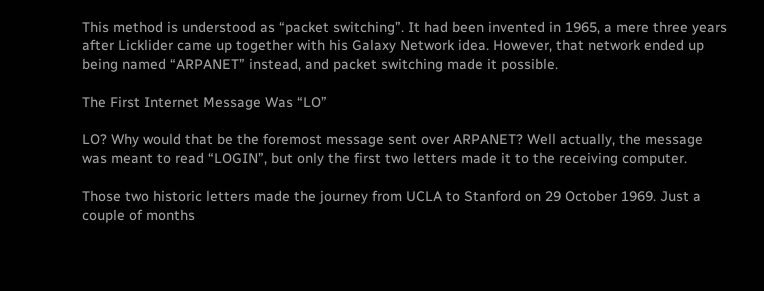This method is understood as “packet switching”. It had been invented in 1965, a mere three years after Licklider came up together with his Galaxy Network idea. However, that network ended up being named “ARPANET” instead, and packet switching made it possible.

The First Internet Message Was “LO”

LO? Why would that be the foremost message sent over ARPANET? Well actually, the message was meant to read “LOGIN”, but only the first two letters made it to the receiving computer.

Those two historic letters made the journey from UCLA to Stanford on 29 October 1969. Just a couple of months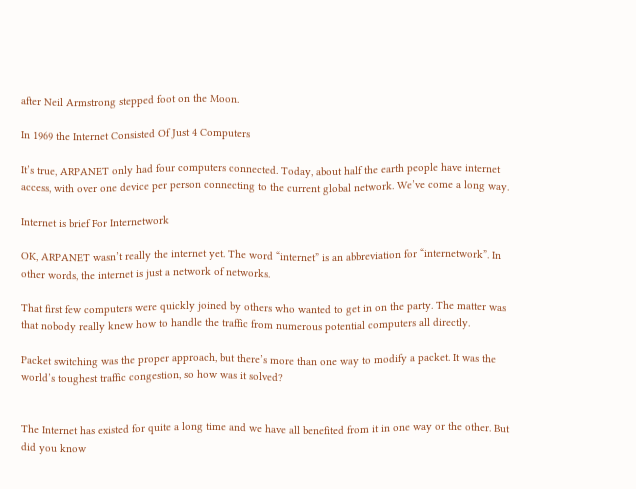after Neil Armstrong stepped foot on the Moon.

In 1969 the Internet Consisted Of Just 4 Computers

It’s true, ARPANET only had four computers connected. Today, about half the earth people have internet access, with over one device per person connecting to the current global network. We’ve come a long way.

Internet is brief For Internetwork

OK, ARPANET wasn’t really the internet yet. The word “internet” is an abbreviation for “internetwork”. In other words, the internet is just a network of networks.

That first few computers were quickly joined by others who wanted to get in on the party. The matter was that nobody really knew how to handle the traffic from numerous potential computers all directly.

Packet switching was the proper approach, but there’s more than one way to modify a packet. It was the world’s toughest traffic congestion, so how was it solved?


The Internet has existed for quite a long time and we have all benefited from it in one way or the other. But did you know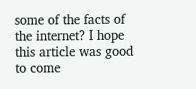some of the facts of the internet? I hope this article was good to come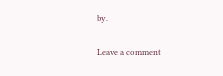by.

Leave a comment